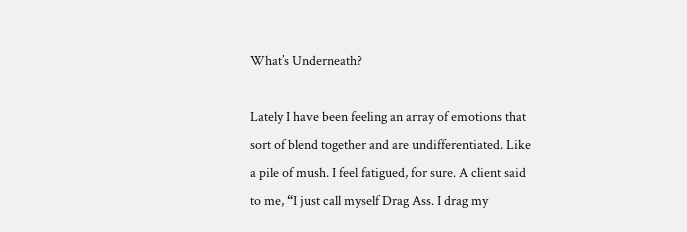What’s Underneath?

Lately I have been feeling an array of emotions that sort of blend together and are undifferentiated. Like a pile of mush. I feel fatigued, for sure. A client said to me, “I just call myself Drag Ass. I drag my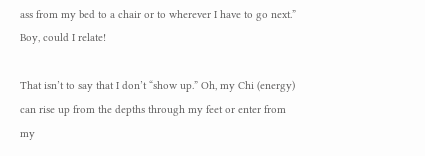ass from my bed to a chair or to wherever I have to go next.” Boy, could I relate!

That isn’t to say that I don’t “show up.” Oh, my Chi (energy) can rise up from the depths through my feet or enter from my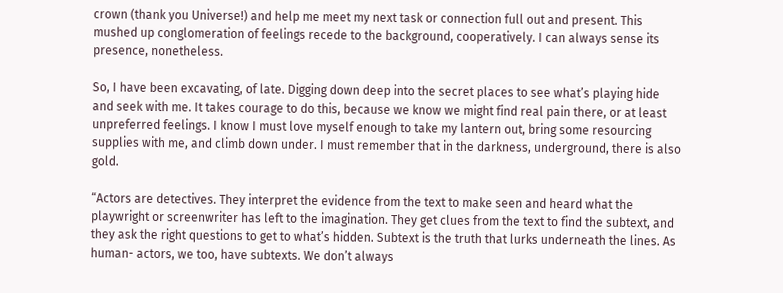crown (thank you Universe!) and help me meet my next task or connection full out and present. This mushed up conglomeration of feelings recede to the background, cooperatively. I can always sense its presence, nonetheless.

So, I have been excavating, of late. Digging down deep into the secret places to see what’s playing hide and seek with me. It takes courage to do this, because we know we might find real pain there, or at least unpreferred feelings. I know I must love myself enough to take my lantern out, bring some resourcing supplies with me, and climb down under. I must remember that in the darkness, underground, there is also gold.

“Actors are detectives. They interpret the evidence from the text to make seen and heard what the playwright or screenwriter has left to the imagination. They get clues from the text to find the subtext, and they ask the right questions to get to what’s hidden. Subtext is the truth that lurks underneath the lines. As human- actors, we too, have subtexts. We don’t always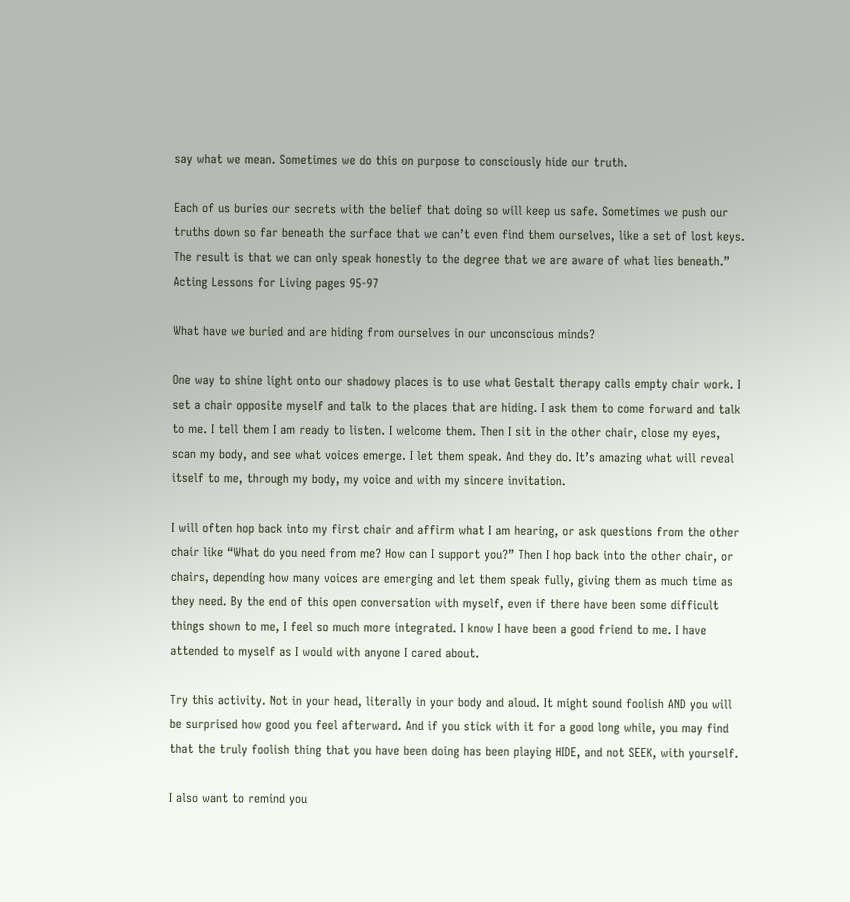say what we mean. Sometimes we do this on purpose to consciously hide our truth.

Each of us buries our secrets with the belief that doing so will keep us safe. Sometimes we push our truths down so far beneath the surface that we can’t even find them ourselves, like a set of lost keys. The result is that we can only speak honestly to the degree that we are aware of what lies beneath.” Acting Lessons for Living pages 95-97

What have we buried and are hiding from ourselves in our unconscious minds?

One way to shine light onto our shadowy places is to use what Gestalt therapy calls empty chair work. I set a chair opposite myself and talk to the places that are hiding. I ask them to come forward and talk to me. I tell them I am ready to listen. I welcome them. Then I sit in the other chair, close my eyes, scan my body, and see what voices emerge. I let them speak. And they do. It’s amazing what will reveal itself to me, through my body, my voice and with my sincere invitation.

I will often hop back into my first chair and affirm what I am hearing, or ask questions from the other chair like “What do you need from me? How can I support you?” Then I hop back into the other chair, or chairs, depending how many voices are emerging and let them speak fully, giving them as much time as they need. By the end of this open conversation with myself, even if there have been some difficult things shown to me, I feel so much more integrated. I know I have been a good friend to me. I have attended to myself as I would with anyone I cared about.

Try this activity. Not in your head, literally in your body and aloud. It might sound foolish AND you will be surprised how good you feel afterward. And if you stick with it for a good long while, you may find that the truly foolish thing that you have been doing has been playing HIDE, and not SEEK, with yourself.

I also want to remind you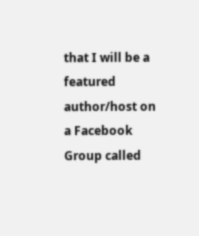that I will be a featured author/host on a Facebook Group called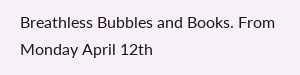Breathless Bubbles and Books. From Monday April 12th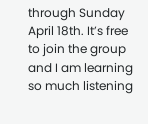through Sunday April 18th. It’s free to join the group and I am learning so much listening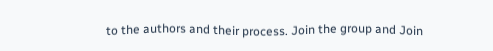to the authors and their process. Join the group and Join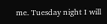me. Tuesday night I will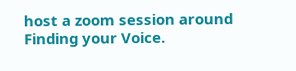host a zoom session around Finding your Voice.